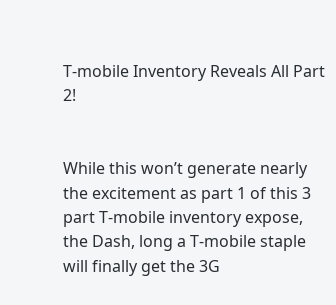T-mobile Inventory Reveals All Part 2!


While this won’t generate nearly the excitement as part 1 of this 3 part T-mobile inventory expose, the Dash, long a T-mobile staple will finally get the 3G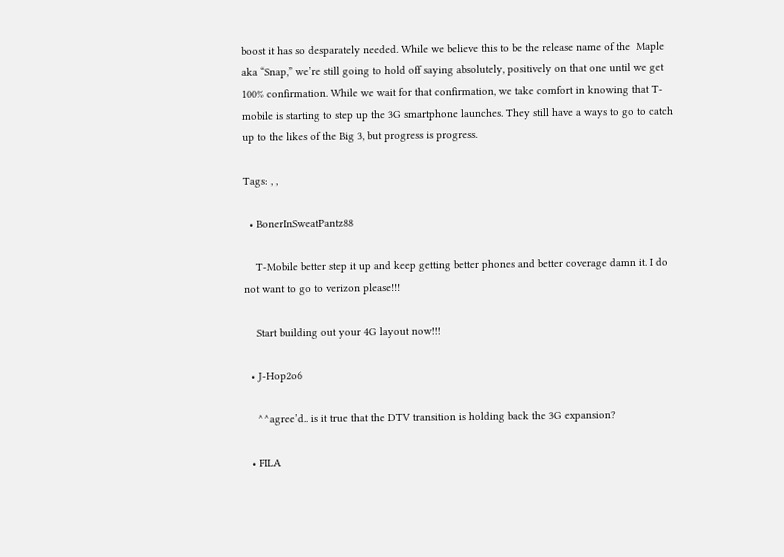boost it has so desparately needed. While we believe this to be the release name of the  Maple aka “Snap,” we’re still going to hold off saying absolutely, positively on that one until we get 100% confirmation. While we wait for that confirmation, we take comfort in knowing that T-mobile is starting to step up the 3G smartphone launches. They still have a ways to go to catch up to the likes of the Big 3, but progress is progress.

Tags: , ,

  • BonerInSweatPantz88

    T-Mobile better step it up and keep getting better phones and better coverage damn it. I do not want to go to verizon please!!!

    Start building out your 4G layout now!!!

  • J-Hop2o6

    ^^agree’d.. is it true that the DTV transition is holding back the 3G expansion?

  • FILA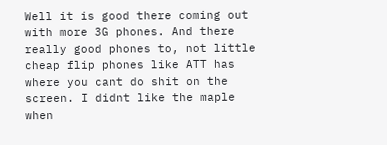Well it is good there coming out with more 3G phones. And there really good phones to, not little cheap flip phones like ATT has where you cant do shit on the screen. I didnt like the maple when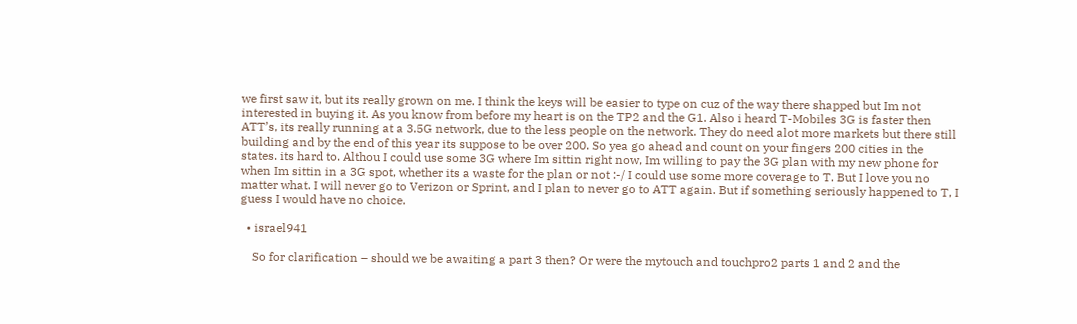we first saw it, but its really grown on me. I think the keys will be easier to type on cuz of the way there shapped but Im not interested in buying it. As you know from before my heart is on the TP2 and the G1. Also i heard T-Mobiles 3G is faster then ATT’s, its really running at a 3.5G network, due to the less people on the network. They do need alot more markets but there still building and by the end of this year its suppose to be over 200. So yea go ahead and count on your fingers 200 cities in the states. its hard to. Althou I could use some 3G where Im sittin right now, Im willing to pay the 3G plan with my new phone for when Im sittin in a 3G spot, whether its a waste for the plan or not :-/ I could use some more coverage to T. But I love you no matter what. I will never go to Verizon or Sprint, and I plan to never go to ATT again. But if something seriously happened to T, I guess I would have no choice.

  • israel941

    So for clarification – should we be awaiting a part 3 then? Or were the mytouch and touchpro2 parts 1 and 2 and the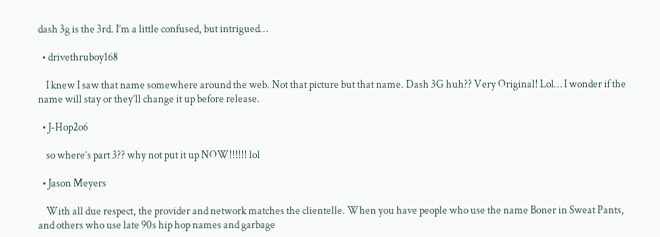dash 3g is the 3rd. I’m a little confused, but intrigued…

  • drivethruboy168

    I knew I saw that name somewhere around the web. Not that picture but that name. Dash 3G huh?? Very Original! Lol… I wonder if the name will stay or they’ll change it up before release.

  • J-Hop2o6

    so where’s part 3?? why not put it up NOW!!!!!! lol

  • Jason Meyers

    With all due respect, the provider and network matches the clientelle. When you have people who use the name Boner in Sweat Pants, and others who use late 90s hip hop names and garbage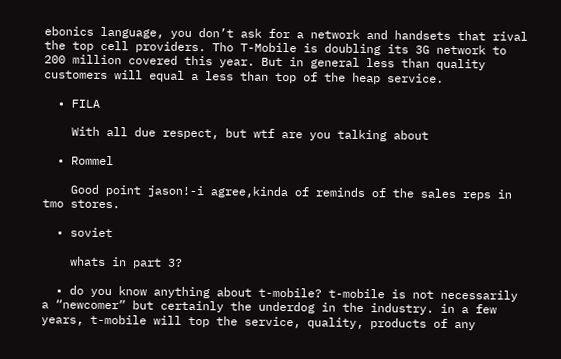ebonics language, you don’t ask for a network and handsets that rival the top cell providers. Tho T-Mobile is doubling its 3G network to 200 million covered this year. But in general less than quality customers will equal a less than top of the heap service.

  • FILA

    With all due respect, but wtf are you talking about

  • Rommel

    Good point jason!-i agree,kinda of reminds of the sales reps in tmo stores.

  • soviet

    whats in part 3?

  • do you know anything about t-mobile? t-mobile is not necessarily a “newcomer” but certainly the underdog in the industry. in a few years, t-mobile will top the service, quality, products of any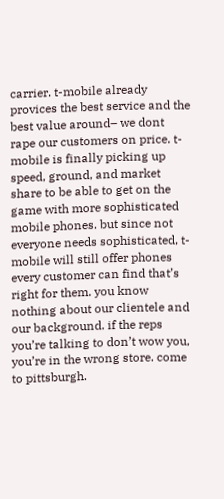carrier. t-mobile already provices the best service and the best value around– we dont rape our customers on price. t-mobile is finally picking up speed, ground, and market share to be able to get on the game with more sophisticated mobile phones. but since not everyone needs sophisticated, t-mobile will still offer phones every customer can find that’s right for them. you know nothing about our clientele and our background. if the reps you’re talking to don’t wow you, you’re in the wrong store. come to pittsburgh.